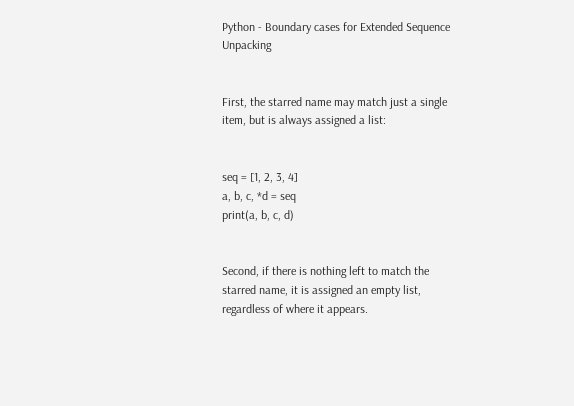Python - Boundary cases for Extended Sequence Unpacking


First, the starred name may match just a single item, but is always assigned a list:


seq = [1, 2, 3, 4]
a, b, c, *d = seq
print(a, b, c, d)


Second, if there is nothing left to match the starred name, it is assigned an empty list, regardless of where it appears.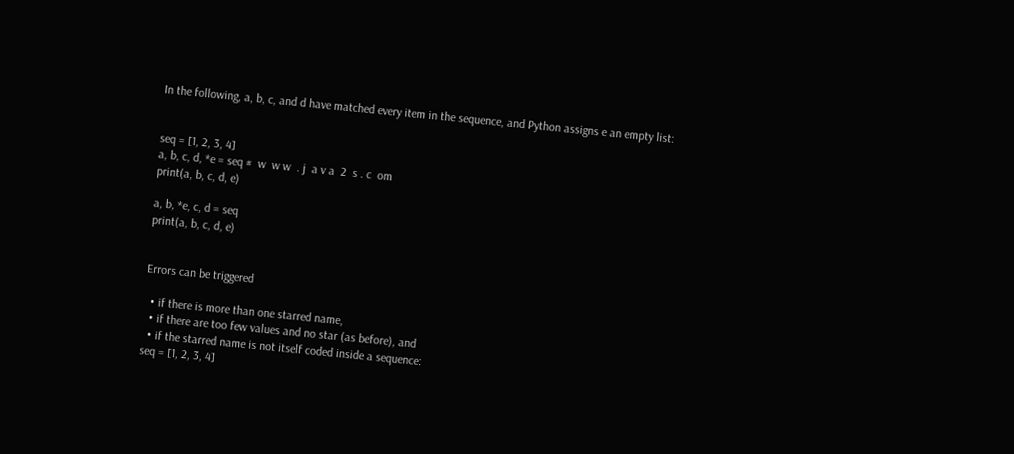In the following, a, b, c, and d have matched every item in the sequence, and Python assigns e an empty list:


seq = [1, 2, 3, 4]
a, b, c, d, *e = seq #  w  w w  . j  a v a  2  s . c  om
print(a, b, c, d, e)

a, b, *e, c, d = seq
print(a, b, c, d, e)


Errors can be triggered

  • if there is more than one starred name,
  • if there are too few values and no star (as before), and
  • if the starred name is not itself coded inside a sequence:
seq = [1, 2, 3, 4]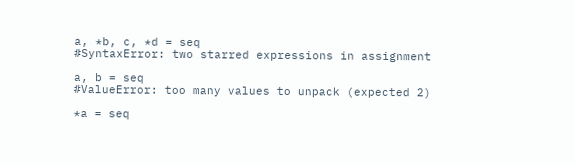a, *b, c, *d = seq
#SyntaxError: two starred expressions in assignment

a, b = seq
#ValueError: too many values to unpack (expected 2)

*a = seq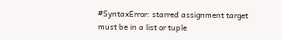#SyntaxError: starred assignment target must be in a list or tuple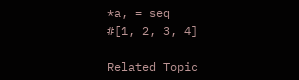*a, = seq
#[1, 2, 3, 4]

Related Topic